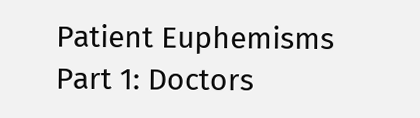Patient Euphemisms Part 1: Doctors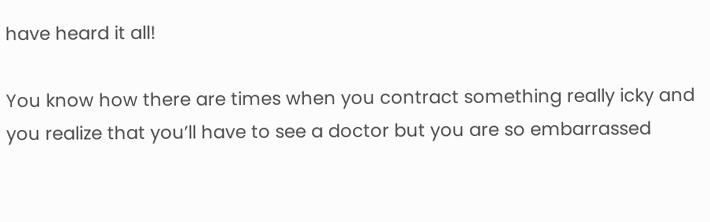have heard it all!

You know how there are times when you contract something really icky and you realize that you’ll have to see a doctor but you are so embarrassed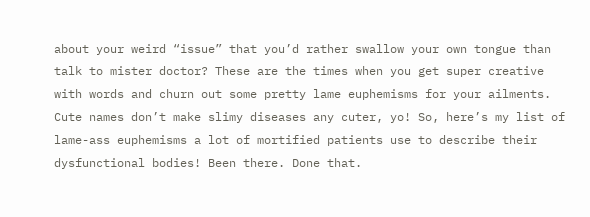about your weird “issue” that you’d rather swallow your own tongue than talk to mister doctor? These are the times when you get super creative with words and churn out some pretty lame euphemisms for your ailments. Cute names don’t make slimy diseases any cuter, yo! So, here’s my list of lame-ass euphemisms a lot of mortified patients use to describe their dysfunctional bodies! Been there. Done that.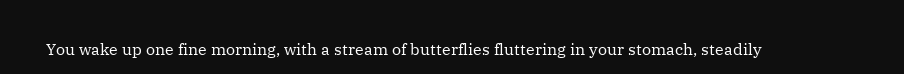You wake up one fine morning, with a stream of butterflies fluttering in your stomach, steadily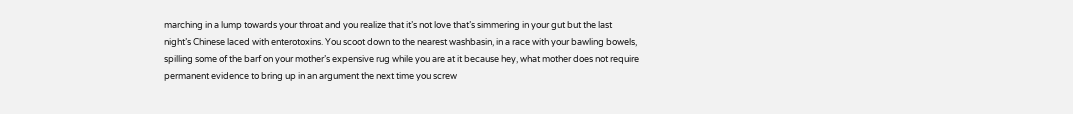marching in a lump towards your throat and you realize that it’s not love that’s simmering in your gut but the last night’s Chinese laced with enterotoxins. You scoot down to the nearest washbasin, in a race with your bawling bowels, spilling some of the barf on your mother’s expensive rug while you are at it because hey, what mother does not require permanent evidence to bring up in an argument the next time you screw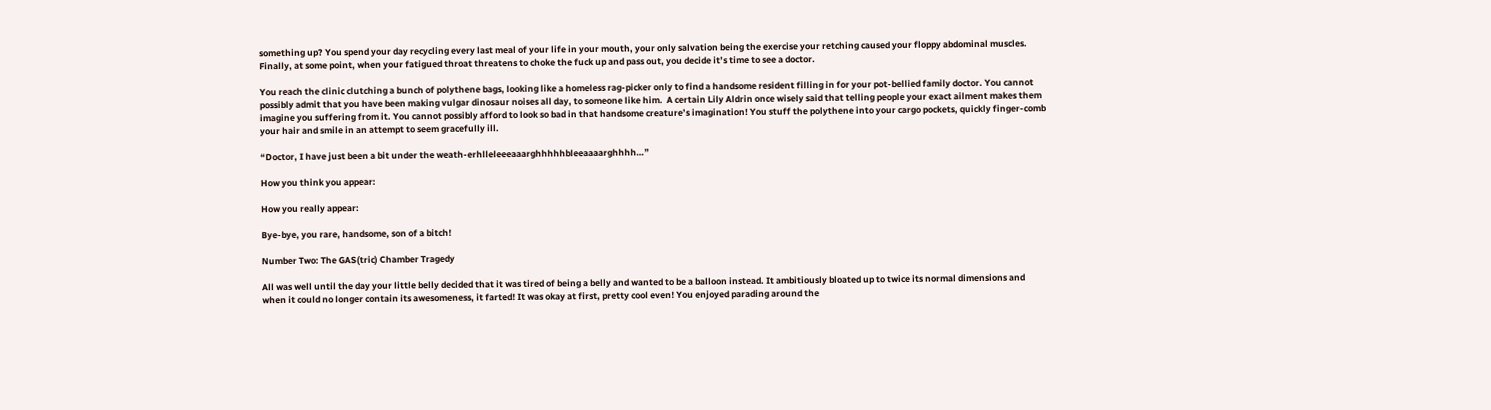something up? You spend your day recycling every last meal of your life in your mouth, your only salvation being the exercise your retching caused your floppy abdominal muscles. Finally, at some point, when your fatigued throat threatens to choke the fuck up and pass out, you decide it’s time to see a doctor.

You reach the clinic clutching a bunch of polythene bags, looking like a homeless rag-picker only to find a handsome resident filling in for your pot-bellied family doctor. You cannot possibly admit that you have been making vulgar dinosaur noises all day, to someone like him.  A certain Lily Aldrin once wisely said that telling people your exact ailment makes them imagine you suffering from it. You cannot possibly afford to look so bad in that handsome creature’s imagination! You stuff the polythene into your cargo pockets, quickly finger-comb your hair and smile in an attempt to seem gracefully ill.

“Doctor, I have just been a bit under the weath-erhlleleeeaaarghhhhhbleeaaaarghhhh…”

How you think you appear:

How you really appear:

Bye-bye, you rare, handsome, son of a bitch!

Number Two: The GAS(tric) Chamber Tragedy

All was well until the day your little belly decided that it was tired of being a belly and wanted to be a balloon instead. It ambitiously bloated up to twice its normal dimensions and when it could no longer contain its awesomeness, it farted! It was okay at first, pretty cool even! You enjoyed parading around the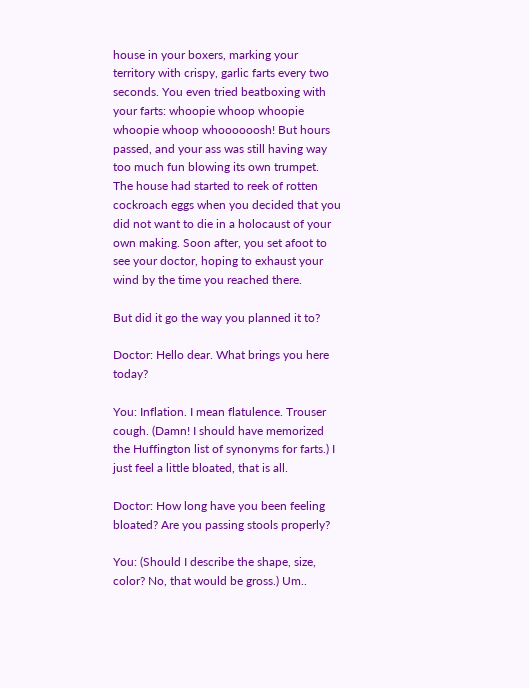house in your boxers, marking your territory with crispy, garlic farts every two seconds. You even tried beatboxing with your farts: whoopie whoop whoopie whoopie whoop whoooooosh! But hours passed, and your ass was still having way too much fun blowing its own trumpet. The house had started to reek of rotten cockroach eggs when you decided that you did not want to die in a holocaust of your own making. Soon after, you set afoot to see your doctor, hoping to exhaust your wind by the time you reached there.

But did it go the way you planned it to?

Doctor: Hello dear. What brings you here today?

You: Inflation. I mean flatulence. Trouser cough. (Damn! I should have memorized the Huffington list of synonyms for farts.) I just feel a little bloated, that is all.

Doctor: How long have you been feeling bloated? Are you passing stools properly?

You: (Should I describe the shape, size, color? No, that would be gross.) Um..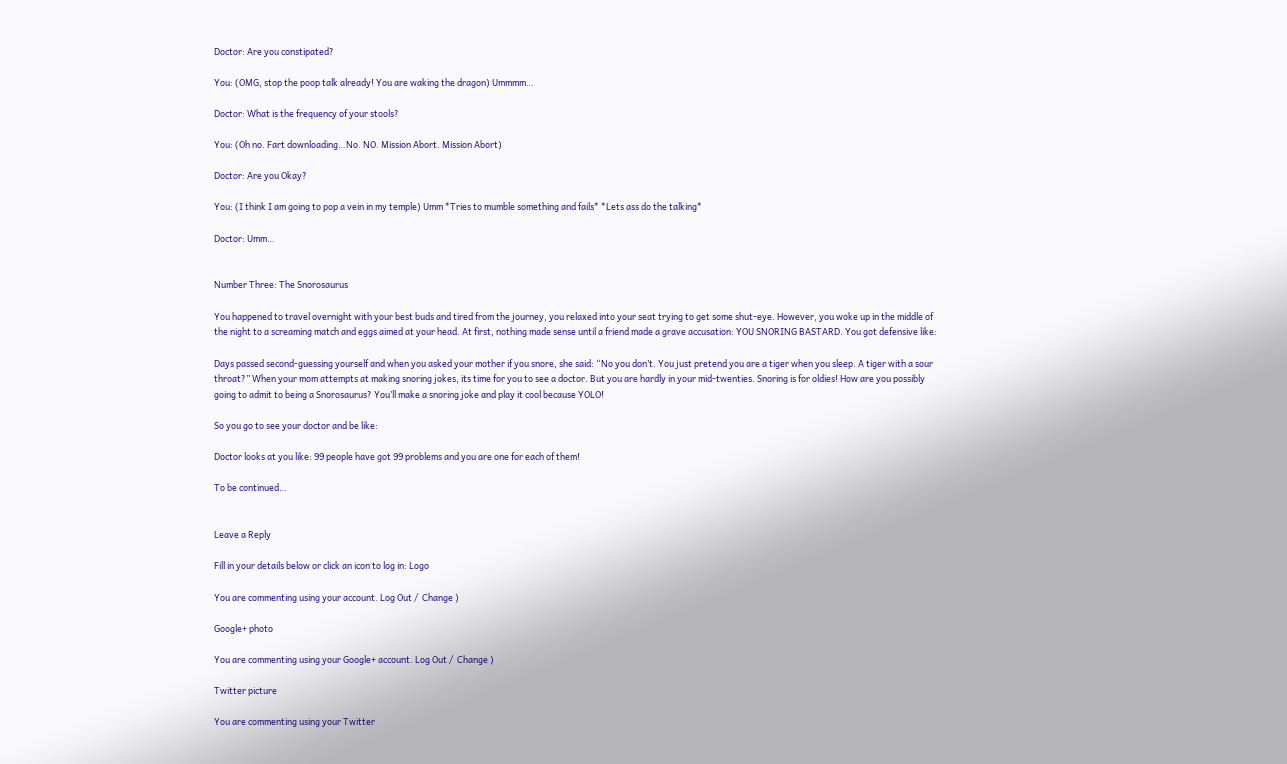Doctor: Are you constipated?

You: (OMG, stop the poop talk already! You are waking the dragon) Ummmm…

Doctor: What is the frequency of your stools?

You: (Oh no. Fart downloading…No. NO. Mission Abort. Mission Abort)

Doctor: Are you Okay?

You: (I think I am going to pop a vein in my temple) Umm *Tries to mumble something and fails* *Lets ass do the talking*

Doctor: Umm…


Number Three: The Snorosaurus

You happened to travel overnight with your best buds and tired from the journey, you relaxed into your seat trying to get some shut-eye. However, you woke up in the middle of the night to a screaming match and eggs aimed at your head. At first, nothing made sense until a friend made a grave accusation: YOU SNORING BASTARD. You got defensive like:

Days passed second-guessing yourself and when you asked your mother if you snore, she said: “No you don’t. You just pretend you are a tiger when you sleep. A tiger with a sour throat?” When your mom attempts at making snoring jokes, its time for you to see a doctor. But you are hardly in your mid-twenties. Snoring is for oldies! How are you possibly going to admit to being a Snorosaurus? You’ll make a snoring joke and play it cool because YOLO!

So you go to see your doctor and be like:

Doctor looks at you like: 99 people have got 99 problems and you are one for each of them!

To be continued…


Leave a Reply

Fill in your details below or click an icon to log in: Logo

You are commenting using your account. Log Out /  Change )

Google+ photo

You are commenting using your Google+ account. Log Out /  Change )

Twitter picture

You are commenting using your Twitter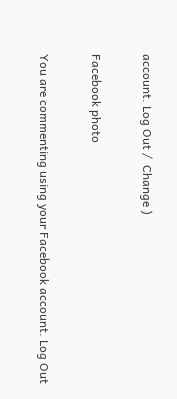account. Log Out /  Change )

Facebook photo

You are commenting using your Facebook account. Log Out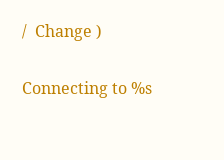/  Change )

Connecting to %s